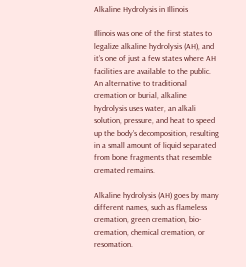Alkaline Hydrolysis in Illinois

Illinois was one of the first states to legalize alkaline hydrolysis (AH), and it’s one of just a few states where AH facilities are available to the public. An alternative to traditional cremation or burial, alkaline hydrolysis uses water, an alkali solution, pressure, and heat to speed up the body’s decomposition, resulting in a small amount of liquid separated from bone fragments that resemble cremated remains.

Alkaline hydrolysis (AH) goes by many different names, such as flameless cremation, green cremation, bio-cremation, chemical cremation, or resomation.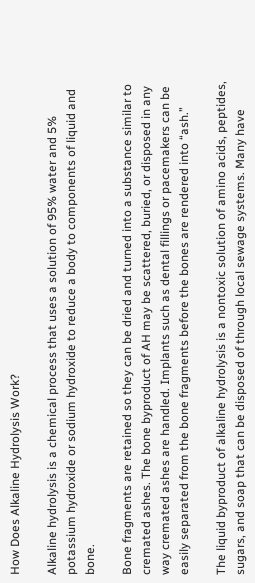How Does Alkaline Hydrolysis Work?

Alkaline hydrolysis is a chemical process that uses a solution of 95% water and 5% potassium hydroxide or sodium hydroxide to reduce a body to components of liquid and bone.

Bone fragments are retained so they can be dried and turned into a substance similar to cremated ashes. The bone byproduct of AH may be scattered, buried, or disposed in any way cremated ashes are handled. Implants such as dental fillings or pacemakers can be easily separated from the bone fragments before the bones are rendered into “ash.”

The liquid byproduct of alkaline hydrolysis is a nontoxic solution of amino acids, peptides, sugars, and soap that can be disposed of through local sewage systems. Many have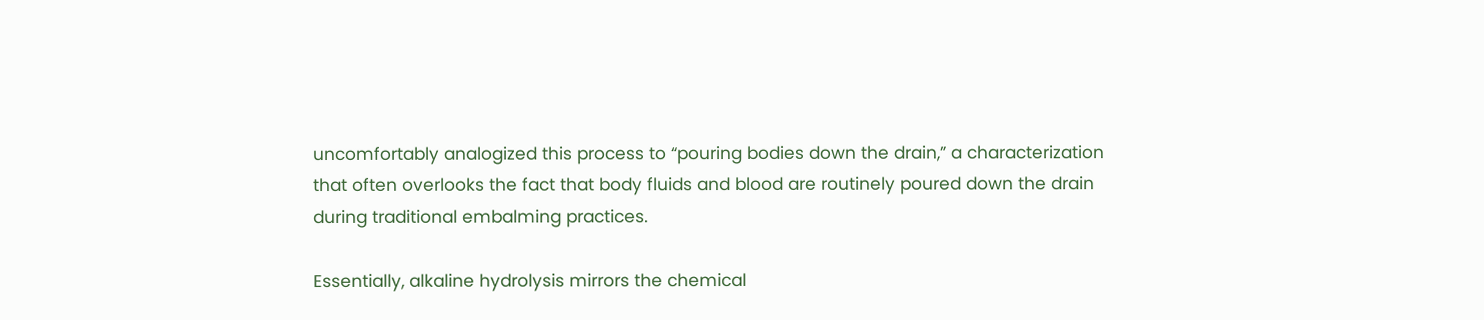uncomfortably analogized this process to “pouring bodies down the drain,” a characterization that often overlooks the fact that body fluids and blood are routinely poured down the drain during traditional embalming practices.

Essentially, alkaline hydrolysis mirrors the chemical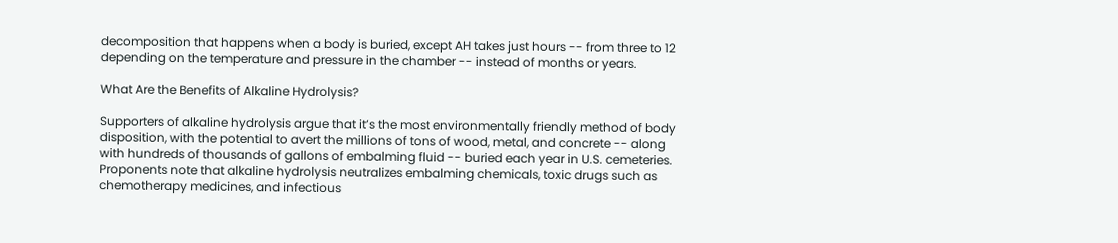decomposition that happens when a body is buried, except AH takes just hours -- from three to 12 depending on the temperature and pressure in the chamber -- instead of months or years.

What Are the Benefits of Alkaline Hydrolysis?

Supporters of alkaline hydrolysis argue that it’s the most environmentally friendly method of body disposition, with the potential to avert the millions of tons of wood, metal, and concrete -- along with hundreds of thousands of gallons of embalming fluid -- buried each year in U.S. cemeteries. Proponents note that alkaline hydrolysis neutralizes embalming chemicals, toxic drugs such as chemotherapy medicines, and infectious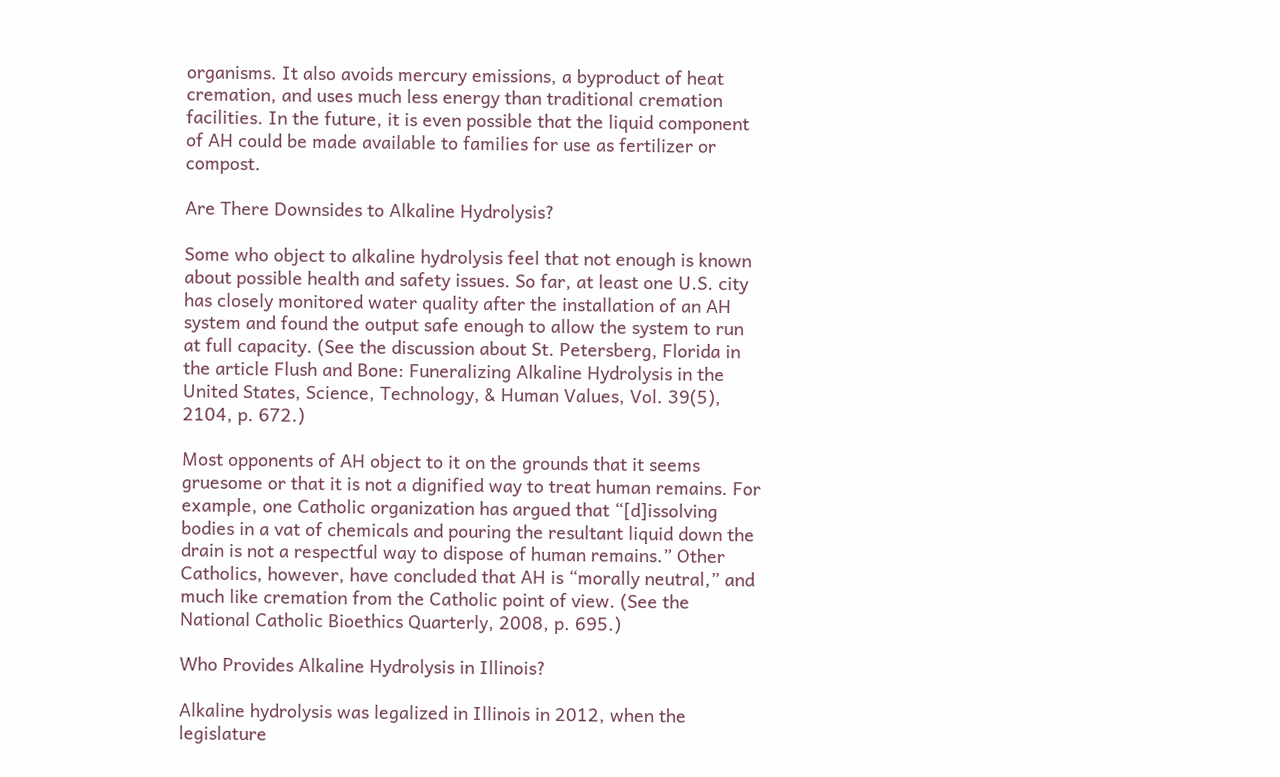organisms. It also avoids mercury emissions, a byproduct of heat cremation, and uses much less energy than traditional cremation facilities. In the future, it is even possible that the liquid component of AH could be made available to families for use as fertilizer or compost.

Are There Downsides to Alkaline Hydrolysis?

Some who object to alkaline hydrolysis feel that not enough is known about possible health and safety issues. So far, at least one U.S. city has closely monitored water quality after the installation of an AH system and found the output safe enough to allow the system to run at full capacity. (See the discussion about St. Petersberg, Florida in the article Flush and Bone: Funeralizing Alkaline Hydrolysis in the United States, Science, Technology, & Human Values, Vol. 39(5), 2104, p. 672.)

Most opponents of AH object to it on the grounds that it seems gruesome or that it is not a dignified way to treat human remains. For example, one Catholic organization has argued that “[d]issolving bodies in a vat of chemicals and pouring the resultant liquid down the drain is not a respectful way to dispose of human remains.” Other Catholics, however, have concluded that AH is “morally neutral,” and much like cremation from the Catholic point of view. (See the National Catholic Bioethics Quarterly, 2008, p. 695.)

Who Provides Alkaline Hydrolysis in Illinois?

Alkaline hydrolysis was legalized in Illinois in 2012, when the legislature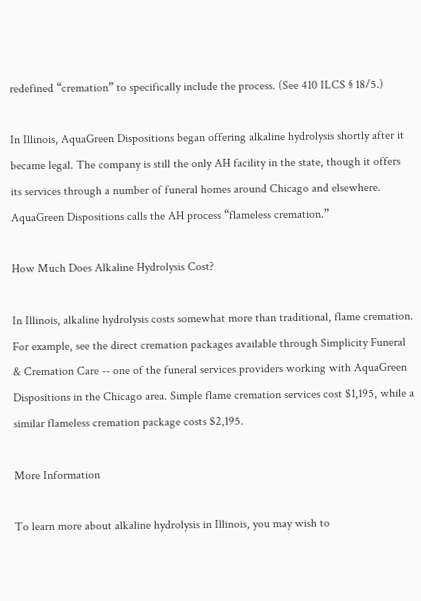redefined “cremation” to specifically include the process. (See 410 ILCS § 18/5.)

In Illinois, AquaGreen Dispositions began offering alkaline hydrolysis shortly after it became legal. The company is still the only AH facility in the state, though it offers its services through a number of funeral homes around Chicago and elsewhere. AquaGreen Dispositions calls the AH process “flameless cremation.”

How Much Does Alkaline Hydrolysis Cost?

In Illinois, alkaline hydrolysis costs somewhat more than traditional, flame cremation. For example, see the direct cremation packages available through Simplicity Funeral & Cremation Care -- one of the funeral services providers working with AquaGreen Dispositions in the Chicago area. Simple flame cremation services cost $1,195, while a similar flameless cremation package costs $2,195.

More Information

To learn more about alkaline hydrolysis in Illinois, you may wish to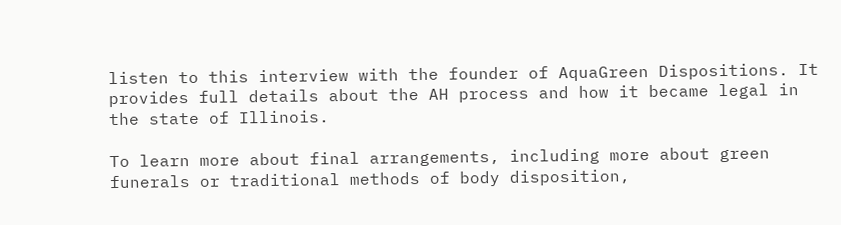listen to this interview with the founder of AquaGreen Dispositions. It provides full details about the AH process and how it became legal in the state of Illinois.

To learn more about final arrangements, including more about green funerals or traditional methods of body disposition,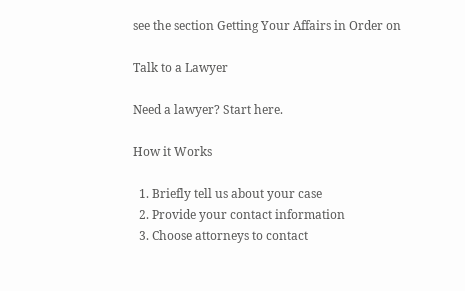see the section Getting Your Affairs in Order on

Talk to a Lawyer

Need a lawyer? Start here.

How it Works

  1. Briefly tell us about your case
  2. Provide your contact information
  3. Choose attorneys to contact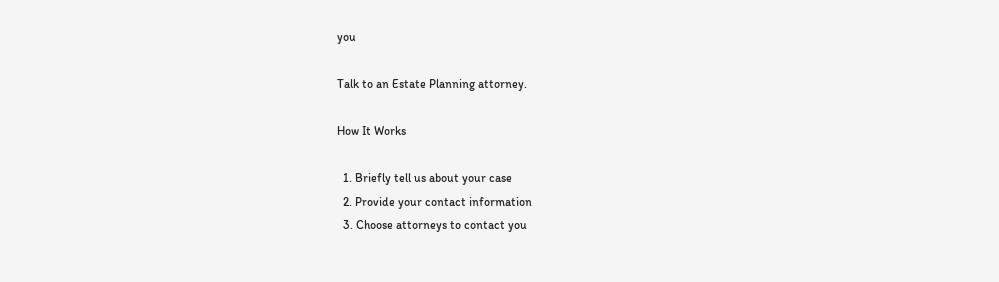you

Talk to an Estate Planning attorney.

How It Works

  1. Briefly tell us about your case
  2. Provide your contact information
  3. Choose attorneys to contact you